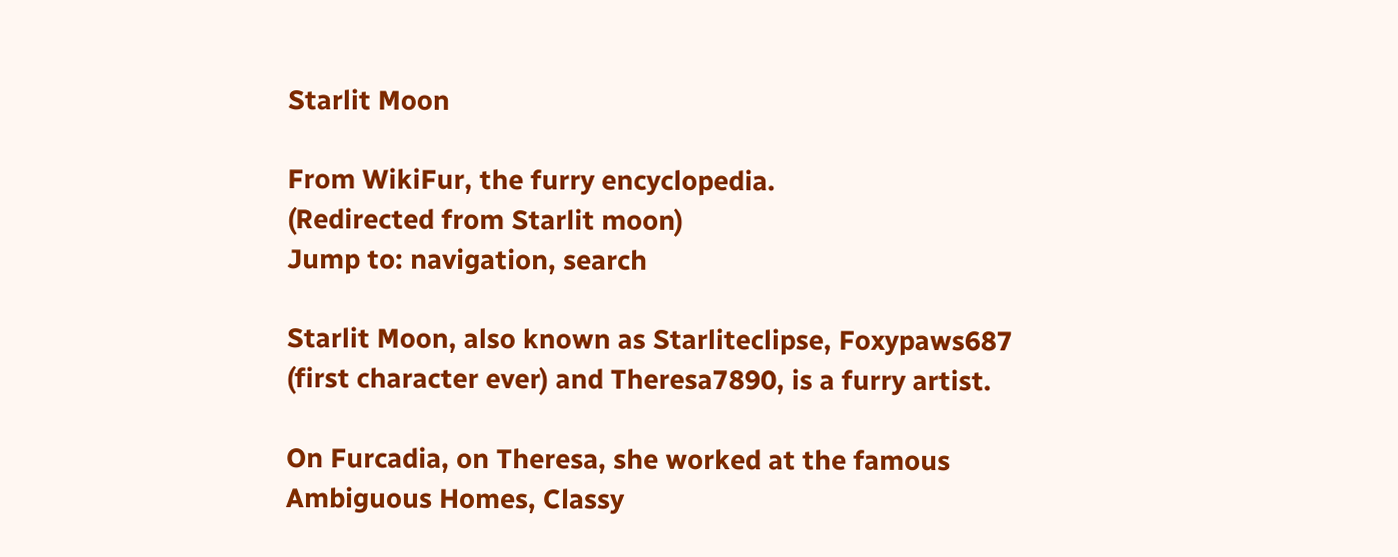Starlit Moon

From WikiFur, the furry encyclopedia.
(Redirected from Starlit moon)
Jump to: navigation, search

Starlit Moon, also known as Starliteclipse, Foxypaws687 (first character ever) and Theresa7890, is a furry artist.

On Furcadia, on Theresa, she worked at the famous Ambiguous Homes, Classy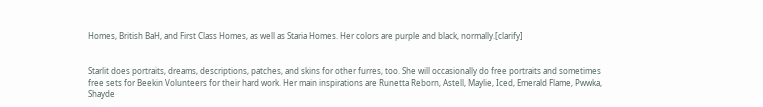Homes, British BaH, and First Class Homes, as well as Staria Homes. Her colors are purple and black, normally.[clarify]


Starlit does portraits, dreams, descriptions, patches, and skins for other furres, too. She will occasionally do free portraits and sometimes free sets for Beekin Volunteers for their hard work. Her main inspirations are Runetta Reborn, Astell, Maylie, Iced, Emerald Flame, Pwwka, Shayde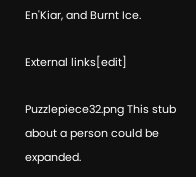En'Kiar, and Burnt Ice.

External links[edit]

Puzzlepiece32.png This stub about a person could be expanded.